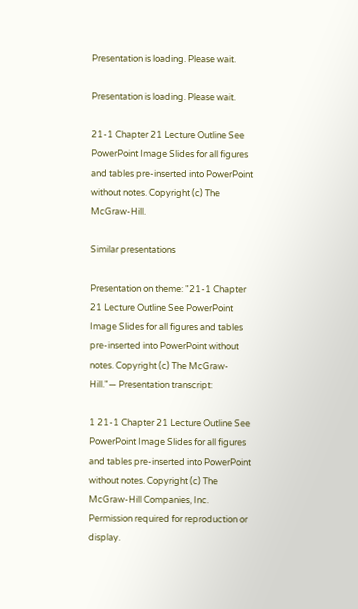Presentation is loading. Please wait.

Presentation is loading. Please wait.

21-1 Chapter 21 Lecture Outline See PowerPoint Image Slides for all figures and tables pre-inserted into PowerPoint without notes. Copyright (c) The McGraw-Hill.

Similar presentations

Presentation on theme: "21-1 Chapter 21 Lecture Outline See PowerPoint Image Slides for all figures and tables pre-inserted into PowerPoint without notes. Copyright (c) The McGraw-Hill."— Presentation transcript:

1 21-1 Chapter 21 Lecture Outline See PowerPoint Image Slides for all figures and tables pre-inserted into PowerPoint without notes. Copyright (c) The McGraw-Hill Companies, Inc. Permission required for reproduction or display.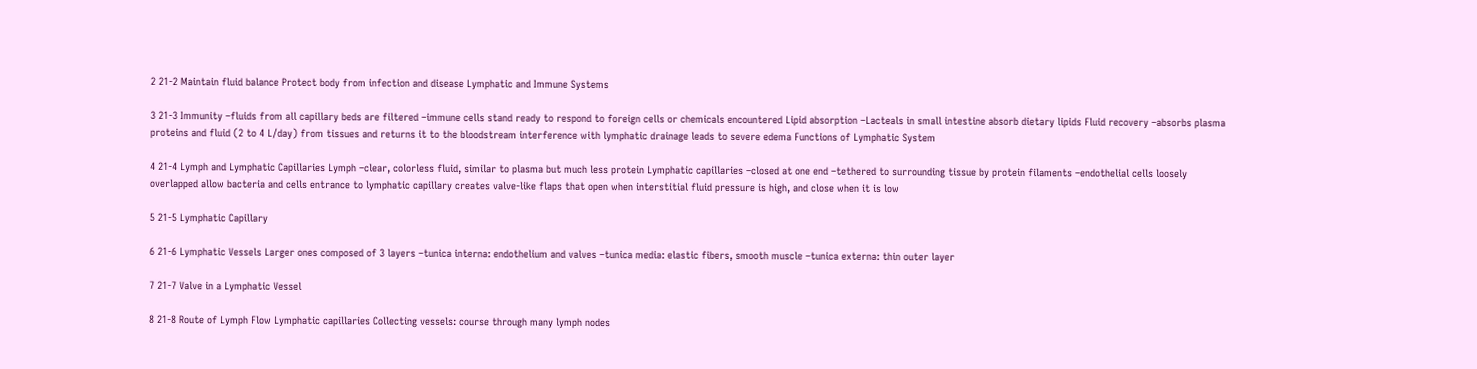2 21-2 Maintain fluid balance Protect body from infection and disease Lymphatic and Immune Systems

3 21-3 Immunity –fluids from all capillary beds are filtered –immune cells stand ready to respond to foreign cells or chemicals encountered Lipid absorption –Lacteals in small intestine absorb dietary lipids Fluid recovery –absorbs plasma proteins and fluid (2 to 4 L/day) from tissues and returns it to the bloodstream interference with lymphatic drainage leads to severe edema Functions of Lymphatic System

4 21-4 Lymph and Lymphatic Capillaries Lymph –clear, colorless fluid, similar to plasma but much less protein Lymphatic capillaries –closed at one end –tethered to surrounding tissue by protein filaments –endothelial cells loosely overlapped allow bacteria and cells entrance to lymphatic capillary creates valve-like flaps that open when interstitial fluid pressure is high, and close when it is low

5 21-5 Lymphatic Capillary

6 21-6 Lymphatic Vessels Larger ones composed of 3 layers –tunica interna: endothelium and valves –tunica media: elastic fibers, smooth muscle –tunica externa: thin outer layer

7 21-7 Valve in a Lymphatic Vessel

8 21-8 Route of Lymph Flow Lymphatic capillaries Collecting vessels: course through many lymph nodes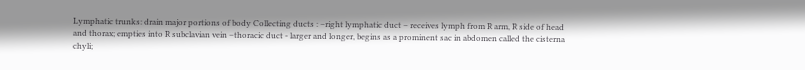Lymphatic trunks: drain major portions of body Collecting ducts : –right lymphatic duct – receives lymph from R arm, R side of head and thorax; empties into R subclavian vein –thoracic duct - larger and longer, begins as a prominent sac in abdomen called the cisterna chyli;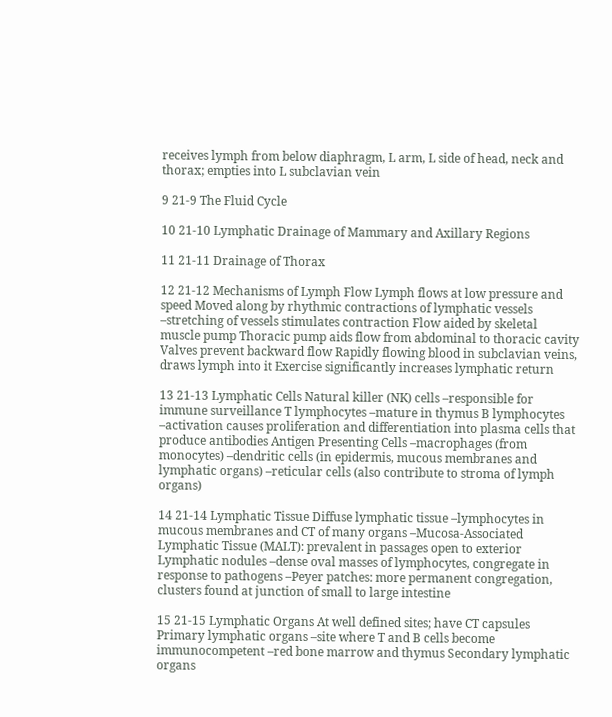receives lymph from below diaphragm, L arm, L side of head, neck and thorax; empties into L subclavian vein

9 21-9 The Fluid Cycle

10 21-10 Lymphatic Drainage of Mammary and Axillary Regions

11 21-11 Drainage of Thorax

12 21-12 Mechanisms of Lymph Flow Lymph flows at low pressure and speed Moved along by rhythmic contractions of lymphatic vessels –stretching of vessels stimulates contraction Flow aided by skeletal muscle pump Thoracic pump aids flow from abdominal to thoracic cavity Valves prevent backward flow Rapidly flowing blood in subclavian veins, draws lymph into it Exercise significantly increases lymphatic return

13 21-13 Lymphatic Cells Natural killer (NK) cells –responsible for immune surveillance T lymphocytes –mature in thymus B lymphocytes –activation causes proliferation and differentiation into plasma cells that produce antibodies Antigen Presenting Cells –macrophages (from monocytes) –dendritic cells (in epidermis, mucous membranes and lymphatic organs) –reticular cells (also contribute to stroma of lymph organs)

14 21-14 Lymphatic Tissue Diffuse lymphatic tissue –lymphocytes in mucous membranes and CT of many organs –Mucosa-Associated Lymphatic Tissue (MALT): prevalent in passages open to exterior Lymphatic nodules –dense oval masses of lymphocytes, congregate in response to pathogens –Peyer patches: more permanent congregation, clusters found at junction of small to large intestine

15 21-15 Lymphatic Organs At well defined sites; have CT capsules Primary lymphatic organs –site where T and B cells become immunocompetent –red bone marrow and thymus Secondary lymphatic organs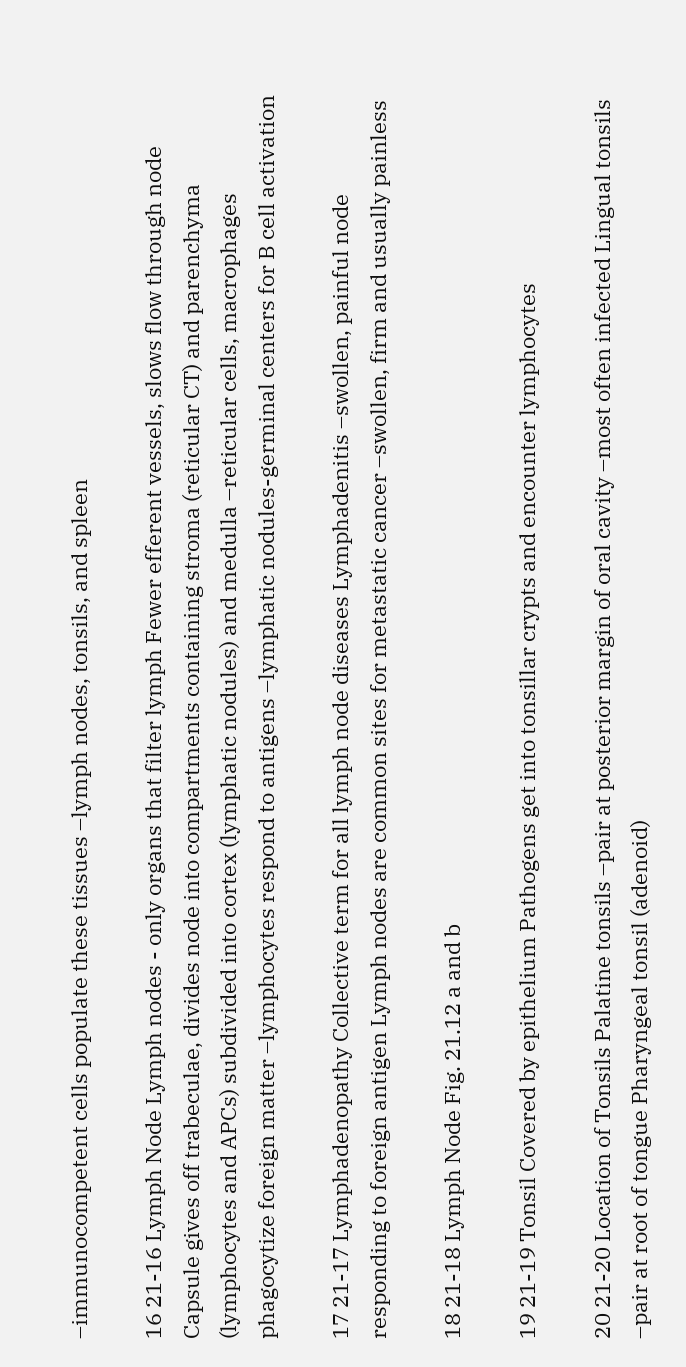–immunocompetent cells populate these tissues –lymph nodes, tonsils, and spleen

16 21-16 Lymph Node Lymph nodes - only organs that filter lymph Fewer efferent vessels, slows flow through node Capsule gives off trabeculae, divides node into compartments containing stroma (reticular CT) and parenchyma (lymphocytes and APCs) subdivided into cortex (lymphatic nodules) and medulla –reticular cells, macrophages phagocytize foreign matter –lymphocytes respond to antigens –lymphatic nodules-germinal centers for B cell activation

17 21-17 Lymphadenopathy Collective term for all lymph node diseases Lymphadenitis –swollen, painful node responding to foreign antigen Lymph nodes are common sites for metastatic cancer –swollen, firm and usually painless

18 21-18 Lymph Node Fig. 21.12 a and b

19 21-19 Tonsil Covered by epithelium Pathogens get into tonsillar crypts and encounter lymphocytes

20 21-20 Location of Tonsils Palatine tonsils –pair at posterior margin of oral cavity –most often infected Lingual tonsils –pair at root of tongue Pharyngeal tonsil (adenoid)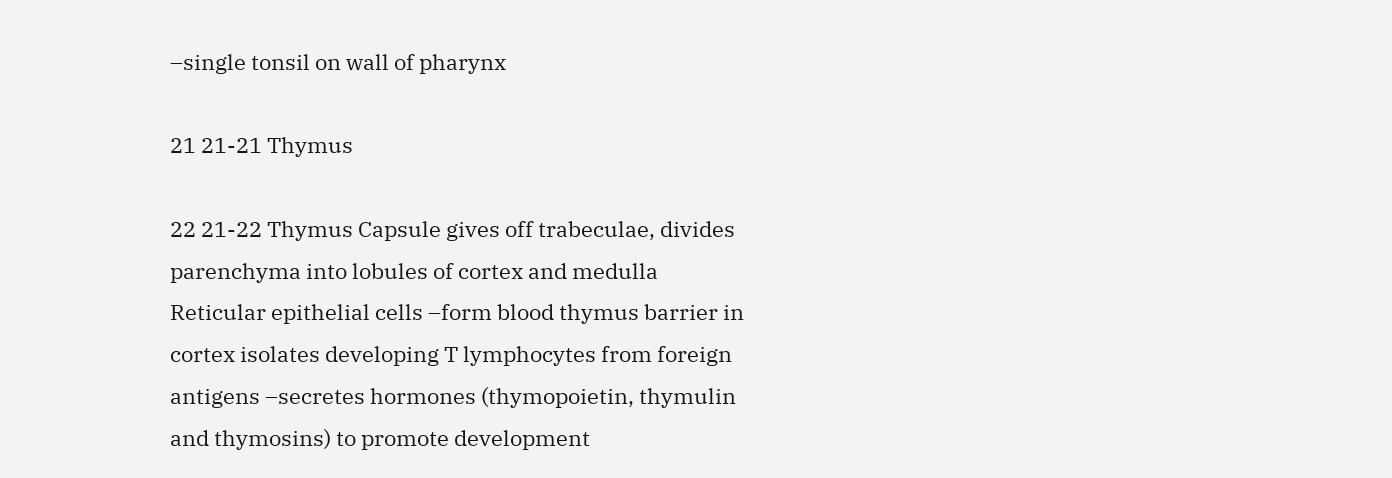–single tonsil on wall of pharynx

21 21-21 Thymus

22 21-22 Thymus Capsule gives off trabeculae, divides parenchyma into lobules of cortex and medulla Reticular epithelial cells –form blood thymus barrier in cortex isolates developing T lymphocytes from foreign antigens –secretes hormones (thymopoietin, thymulin and thymosins) to promote development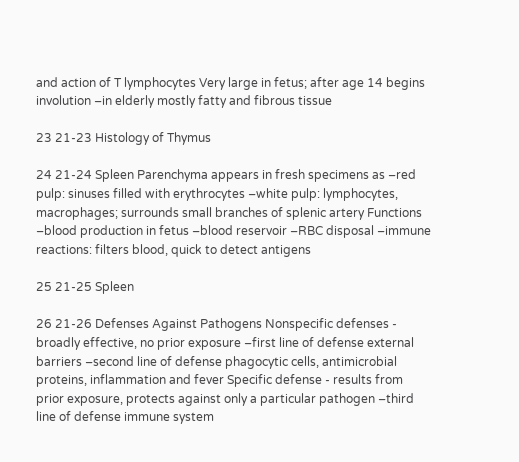and action of T lymphocytes Very large in fetus; after age 14 begins involution –in elderly mostly fatty and fibrous tissue

23 21-23 Histology of Thymus

24 21-24 Spleen Parenchyma appears in fresh specimens as –red pulp: sinuses filled with erythrocytes –white pulp: lymphocytes, macrophages; surrounds small branches of splenic artery Functions –blood production in fetus –blood reservoir –RBC disposal –immune reactions: filters blood, quick to detect antigens

25 21-25 Spleen

26 21-26 Defenses Against Pathogens Nonspecific defenses - broadly effective, no prior exposure –first line of defense external barriers –second line of defense phagocytic cells, antimicrobial proteins, inflammation and fever Specific defense - results from prior exposure, protects against only a particular pathogen –third line of defense immune system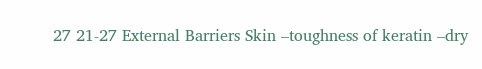27 21-27 External Barriers Skin –toughness of keratin –dry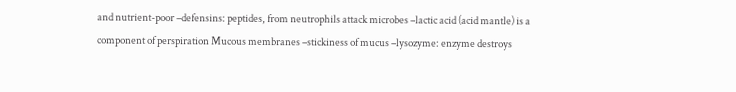and nutrient-poor –defensins: peptides, from neutrophils attack microbes –lactic acid (acid mantle) is a component of perspiration Mucous membranes –stickiness of mucus –lysozyme: enzyme destroys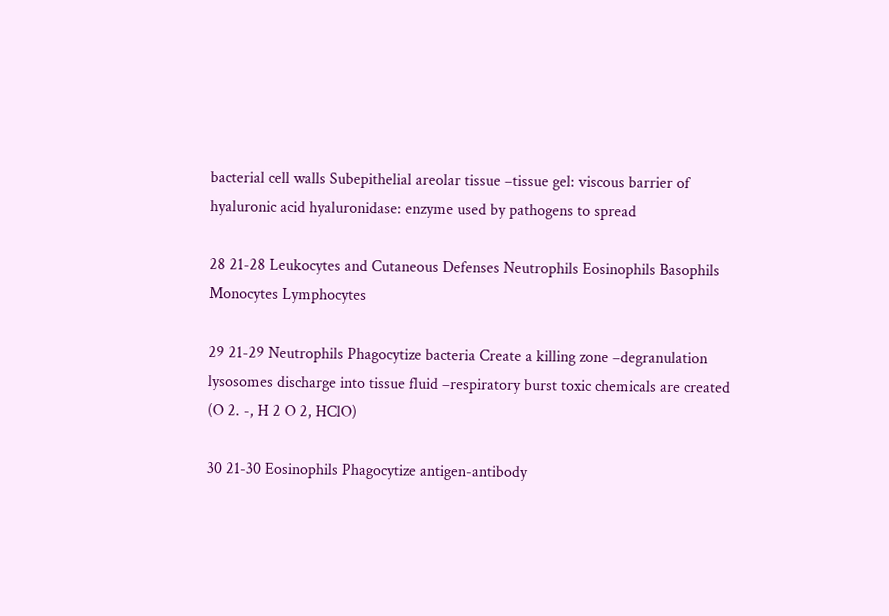bacterial cell walls Subepithelial areolar tissue –tissue gel: viscous barrier of hyaluronic acid hyaluronidase: enzyme used by pathogens to spread

28 21-28 Leukocytes and Cutaneous Defenses Neutrophils Eosinophils Basophils Monocytes Lymphocytes

29 21-29 Neutrophils Phagocytize bacteria Create a killing zone –degranulation lysosomes discharge into tissue fluid –respiratory burst toxic chemicals are created (O 2. -, H 2 O 2, HClO)

30 21-30 Eosinophils Phagocytize antigen-antibody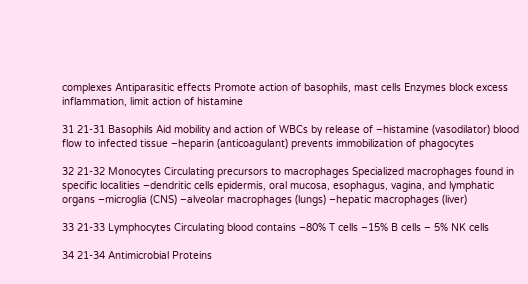complexes Antiparasitic effects Promote action of basophils, mast cells Enzymes block excess inflammation, limit action of histamine

31 21-31 Basophils Aid mobility and action of WBCs by release of –histamine (vasodilator) blood flow to infected tissue –heparin (anticoagulant) prevents immobilization of phagocytes

32 21-32 Monocytes Circulating precursors to macrophages Specialized macrophages found in specific localities –dendritic cells epidermis, oral mucosa, esophagus, vagina, and lymphatic organs –microglia (CNS) –alveolar macrophages (lungs) –hepatic macrophages (liver)

33 21-33 Lymphocytes Circulating blood contains –80% T cells –15% B cells – 5% NK cells

34 21-34 Antimicrobial Proteins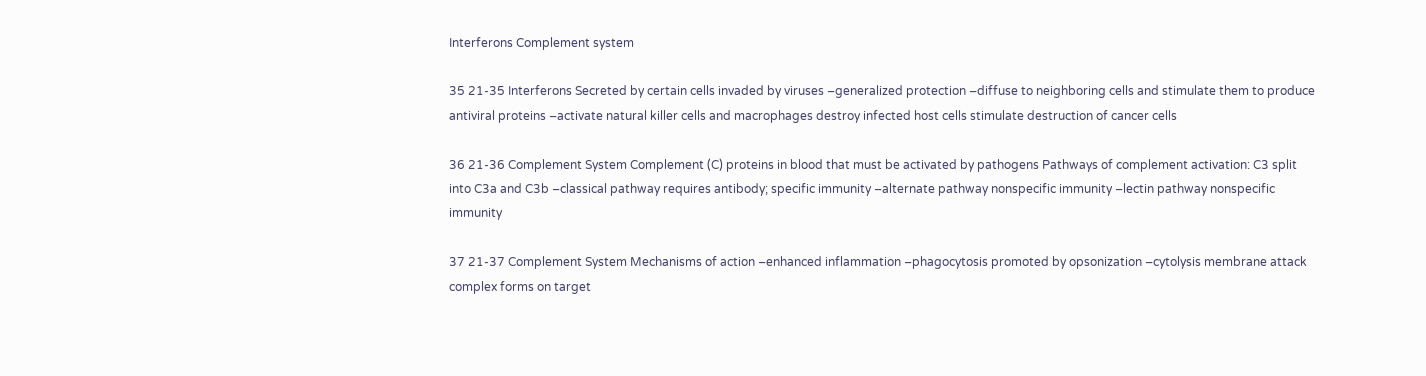Interferons Complement system

35 21-35 Interferons Secreted by certain cells invaded by viruses –generalized protection –diffuse to neighboring cells and stimulate them to produce antiviral proteins –activate natural killer cells and macrophages destroy infected host cells stimulate destruction of cancer cells

36 21-36 Complement System Complement (C) proteins in blood that must be activated by pathogens Pathways of complement activation: C3 split into C3a and C3b –classical pathway requires antibody; specific immunity –alternate pathway nonspecific immunity –lectin pathway nonspecific immunity

37 21-37 Complement System Mechanisms of action –enhanced inflammation –phagocytosis promoted by opsonization –cytolysis membrane attack complex forms on target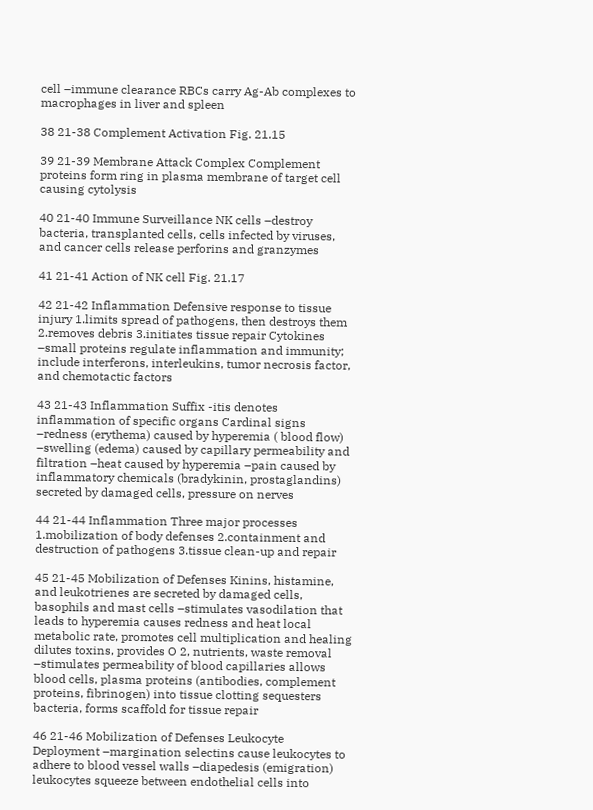cell –immune clearance RBCs carry Ag-Ab complexes to macrophages in liver and spleen

38 21-38 Complement Activation Fig. 21.15

39 21-39 Membrane Attack Complex Complement proteins form ring in plasma membrane of target cell causing cytolysis

40 21-40 Immune Surveillance NK cells –destroy bacteria, transplanted cells, cells infected by viruses, and cancer cells release perforins and granzymes

41 21-41 Action of NK cell Fig. 21.17

42 21-42 Inflammation Defensive response to tissue injury 1.limits spread of pathogens, then destroys them 2.removes debris 3.initiates tissue repair Cytokines –small proteins regulate inflammation and immunity; include interferons, interleukins, tumor necrosis factor, and chemotactic factors

43 21-43 Inflammation Suffix -itis denotes inflammation of specific organs Cardinal signs –redness (erythema) caused by hyperemia ( blood flow) –swelling (edema) caused by capillary permeability and filtration –heat caused by hyperemia –pain caused by inflammatory chemicals (bradykinin, prostaglandins) secreted by damaged cells, pressure on nerves

44 21-44 Inflammation Three major processes 1.mobilization of body defenses 2.containment and destruction of pathogens 3.tissue clean-up and repair

45 21-45 Mobilization of Defenses Kinins, histamine, and leukotrienes are secreted by damaged cells, basophils and mast cells –stimulates vasodilation that leads to hyperemia causes redness and heat local metabolic rate, promotes cell multiplication and healing dilutes toxins, provides O 2, nutrients, waste removal –stimulates permeability of blood capillaries allows blood cells, plasma proteins (antibodies, complement proteins, fibrinogen) into tissue clotting sequesters bacteria, forms scaffold for tissue repair

46 21-46 Mobilization of Defenses Leukocyte Deployment –margination selectins cause leukocytes to adhere to blood vessel walls –diapedesis (emigration) leukocytes squeeze between endothelial cells into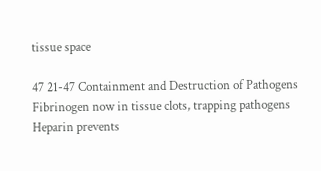tissue space

47 21-47 Containment and Destruction of Pathogens Fibrinogen now in tissue clots, trapping pathogens Heparin prevents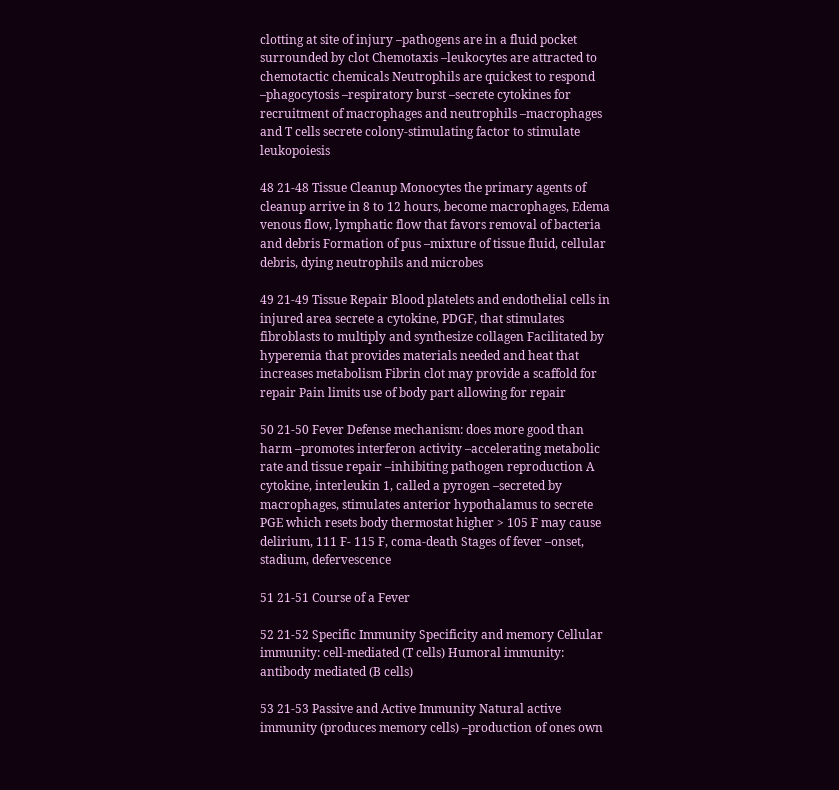clotting at site of injury –pathogens are in a fluid pocket surrounded by clot Chemotaxis –leukocytes are attracted to chemotactic chemicals Neutrophils are quickest to respond –phagocytosis –respiratory burst –secrete cytokines for recruitment of macrophages and neutrophils –macrophages and T cells secrete colony-stimulating factor to stimulate leukopoiesis

48 21-48 Tissue Cleanup Monocytes the primary agents of cleanup arrive in 8 to 12 hours, become macrophages, Edema venous flow, lymphatic flow that favors removal of bacteria and debris Formation of pus –mixture of tissue fluid, cellular debris, dying neutrophils and microbes

49 21-49 Tissue Repair Blood platelets and endothelial cells in injured area secrete a cytokine, PDGF, that stimulates fibroblasts to multiply and synthesize collagen Facilitated by hyperemia that provides materials needed and heat that increases metabolism Fibrin clot may provide a scaffold for repair Pain limits use of body part allowing for repair

50 21-50 Fever Defense mechanism: does more good than harm –promotes interferon activity –accelerating metabolic rate and tissue repair –inhibiting pathogen reproduction A cytokine, interleukin 1, called a pyrogen –secreted by macrophages, stimulates anterior hypothalamus to secrete PGE which resets body thermostat higher > 105 F may cause delirium, 111 F- 115 F, coma-death Stages of fever –onset, stadium, defervescence

51 21-51 Course of a Fever

52 21-52 Specific Immunity Specificity and memory Cellular immunity: cell-mediated (T cells) Humoral immunity: antibody mediated (B cells)

53 21-53 Passive and Active Immunity Natural active immunity (produces memory cells) –production of ones own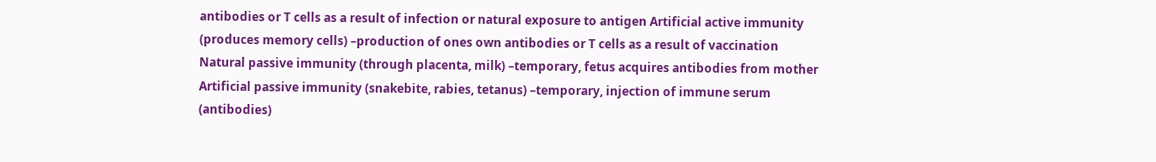antibodies or T cells as a result of infection or natural exposure to antigen Artificial active immunity (produces memory cells) –production of ones own antibodies or T cells as a result of vaccination Natural passive immunity (through placenta, milk) –temporary, fetus acquires antibodies from mother Artificial passive immunity (snakebite, rabies, tetanus) –temporary, injection of immune serum (antibodies)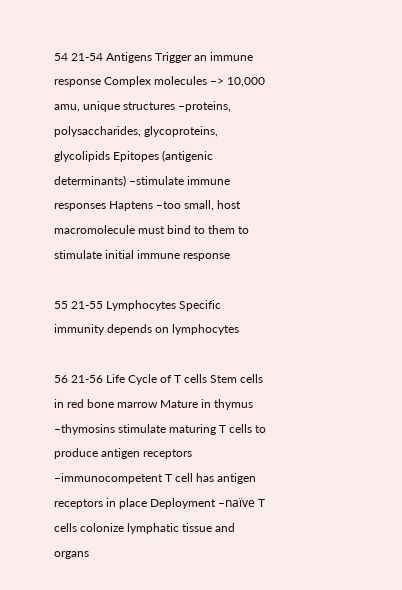54 21-54 Antigens Trigger an immune response Complex molecules –> 10,000 amu, unique structures –proteins, polysaccharides, glycoproteins, glycolipids Epitopes (antigenic determinants) –stimulate immune responses Haptens –too small, host macromolecule must bind to them to stimulate initial immune response

55 21-55 Lymphocytes Specific immunity depends on lymphocytes

56 21-56 Life Cycle of T cells Stem cells in red bone marrow Mature in thymus –thymosins stimulate maturing T cells to produce antigen receptors –immunocompetent T cell has antigen receptors in place Deployment –naïve T cells colonize lymphatic tissue and organs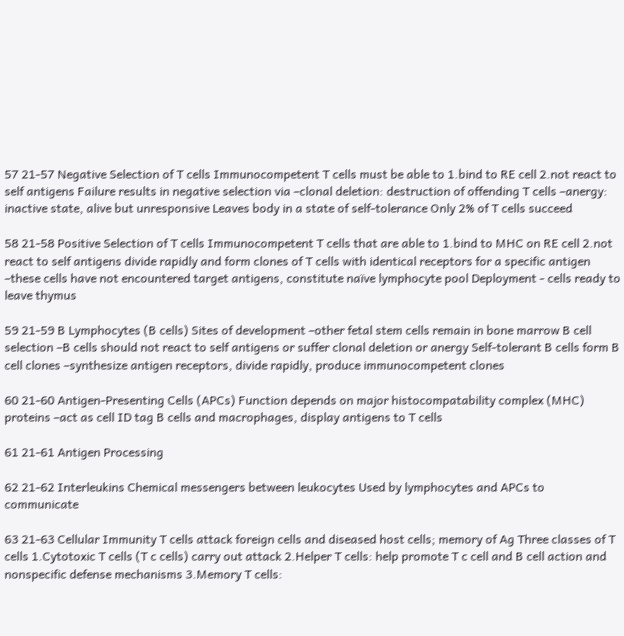57 21-57 Negative Selection of T cells Immunocompetent T cells must be able to 1.bind to RE cell 2.not react to self antigens Failure results in negative selection via –clonal deletion: destruction of offending T cells –anergy: inactive state, alive but unresponsive Leaves body in a state of self-tolerance Only 2% of T cells succeed

58 21-58 Positive Selection of T cells Immunocompetent T cells that are able to 1.bind to MHC on RE cell 2.not react to self antigens divide rapidly and form clones of T cells with identical receptors for a specific antigen –these cells have not encountered target antigens, constitute naïve lymphocyte pool Deployment - cells ready to leave thymus

59 21-59 B Lymphocytes (B cells) Sites of development –other fetal stem cells remain in bone marrow B cell selection –B cells should not react to self antigens or suffer clonal deletion or anergy Self-tolerant B cells form B cell clones –synthesize antigen receptors, divide rapidly, produce immunocompetent clones

60 21-60 Antigen-Presenting Cells (APCs) Function depends on major histocompatability complex (MHC) proteins –act as cell ID tag B cells and macrophages, display antigens to T cells

61 21-61 Antigen Processing

62 21-62 Interleukins Chemical messengers between leukocytes Used by lymphocytes and APCs to communicate

63 21-63 Cellular Immunity T cells attack foreign cells and diseased host cells; memory of Ag Three classes of T cells 1.Cytotoxic T cells (T c cells) carry out attack 2.Helper T cells: help promote T c cell and B cell action and nonspecific defense mechanisms 3.Memory T cells: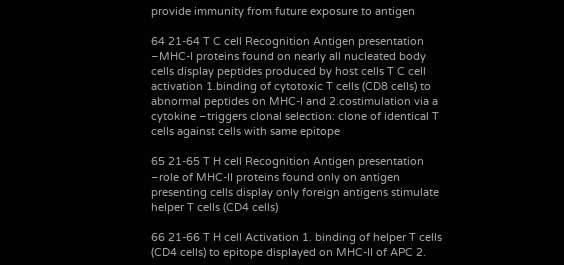provide immunity from future exposure to antigen

64 21-64 T C cell Recognition Antigen presentation –MHC-I proteins found on nearly all nucleated body cells display peptides produced by host cells T C cell activation 1.binding of cytotoxic T cells (CD8 cells) to abnormal peptides on MHC-I and 2.costimulation via a cytokine –triggers clonal selection: clone of identical T cells against cells with same epitope

65 21-65 T H cell Recognition Antigen presentation –role of MHC-II proteins found only on antigen presenting cells display only foreign antigens stimulate helper T cells (CD4 cells)

66 21-66 T H cell Activation 1. binding of helper T cells (CD4 cells) to epitope displayed on MHC-II of APC 2.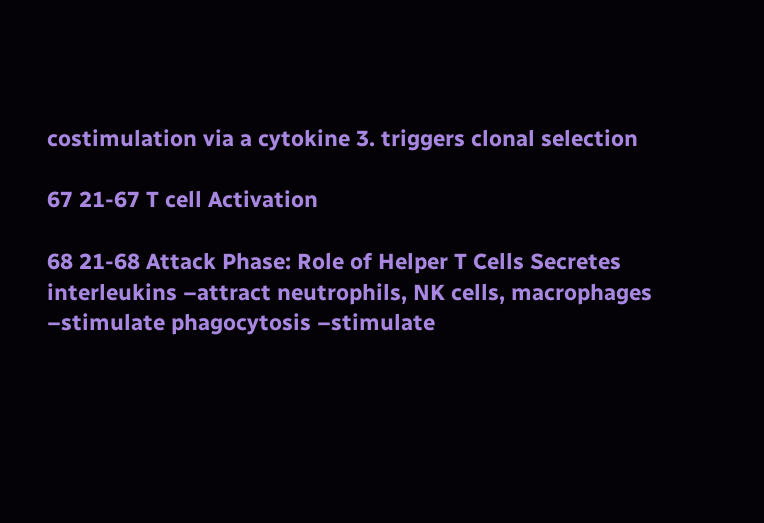costimulation via a cytokine 3. triggers clonal selection

67 21-67 T cell Activation

68 21-68 Attack Phase: Role of Helper T Cells Secretes interleukins –attract neutrophils, NK cells, macrophages –stimulate phagocytosis –stimulate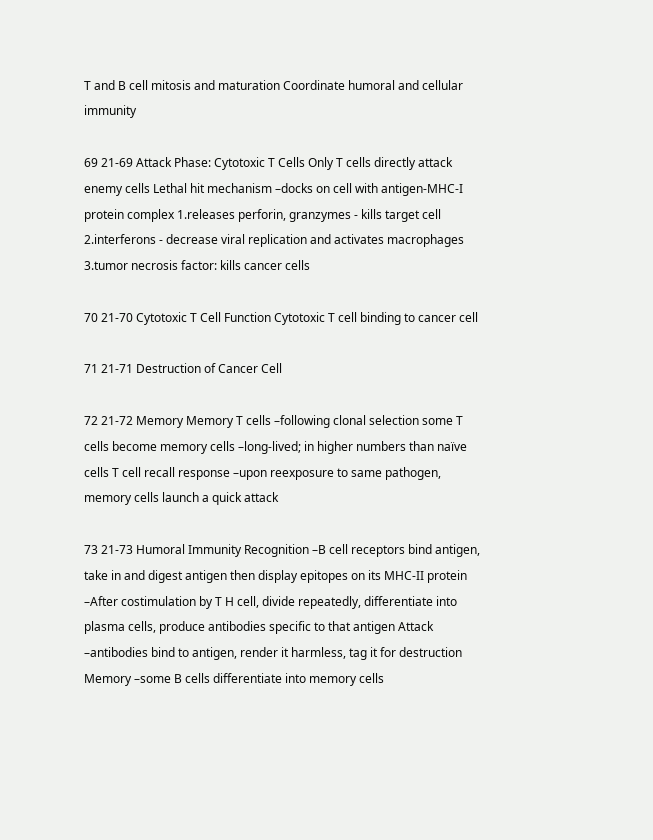T and B cell mitosis and maturation Coordinate humoral and cellular immunity

69 21-69 Attack Phase: Cytotoxic T Cells Only T cells directly attack enemy cells Lethal hit mechanism –docks on cell with antigen-MHC-I protein complex 1.releases perforin, granzymes - kills target cell 2.interferons - decrease viral replication and activates macrophages 3.tumor necrosis factor: kills cancer cells

70 21-70 Cytotoxic T Cell Function Cytotoxic T cell binding to cancer cell

71 21-71 Destruction of Cancer Cell

72 21-72 Memory Memory T cells –following clonal selection some T cells become memory cells –long-lived; in higher numbers than naïve cells T cell recall response –upon reexposure to same pathogen, memory cells launch a quick attack

73 21-73 Humoral Immunity Recognition –B cell receptors bind antigen, take in and digest antigen then display epitopes on its MHC-II protein –After costimulation by T H cell, divide repeatedly, differentiate into plasma cells, produce antibodies specific to that antigen Attack –antibodies bind to antigen, render it harmless, tag it for destruction Memory –some B cells differentiate into memory cells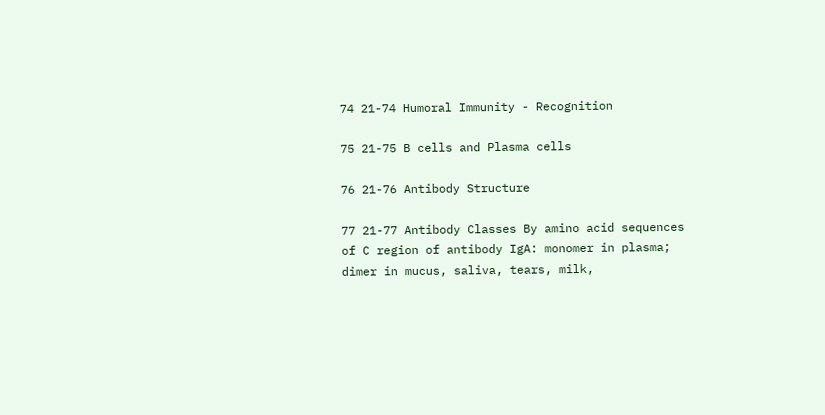74 21-74 Humoral Immunity - Recognition

75 21-75 B cells and Plasma cells

76 21-76 Antibody Structure

77 21-77 Antibody Classes By amino acid sequences of C region of antibody IgA: monomer in plasma; dimer in mucus, saliva, tears, milk,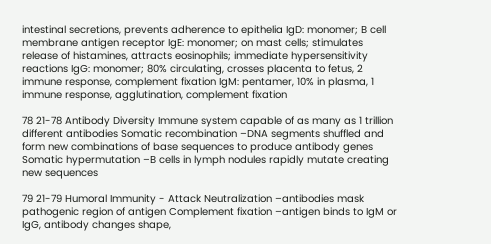intestinal secretions, prevents adherence to epithelia IgD: monomer; B cell membrane antigen receptor IgE: monomer; on mast cells; stimulates release of histamines, attracts eosinophils; immediate hypersensitivity reactions IgG: monomer; 80% circulating, crosses placenta to fetus, 2 immune response, complement fixation IgM: pentamer, 10% in plasma, 1 immune response, agglutination, complement fixation

78 21-78 Antibody Diversity Immune system capable of as many as 1 trillion different antibodies Somatic recombination –DNA segments shuffled and form new combinations of base sequences to produce antibody genes Somatic hypermutation –B cells in lymph nodules rapidly mutate creating new sequences

79 21-79 Humoral Immunity - Attack Neutralization –antibodies mask pathogenic region of antigen Complement fixation –antigen binds to IgM or IgG, antibody changes shape,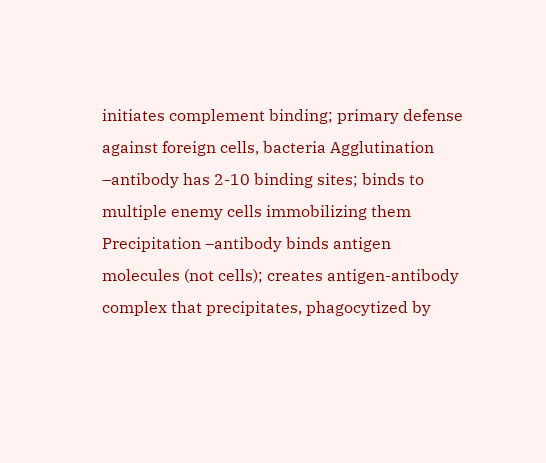initiates complement binding; primary defense against foreign cells, bacteria Agglutination –antibody has 2-10 binding sites; binds to multiple enemy cells immobilizing them Precipitation –antibody binds antigen molecules (not cells); creates antigen-antibody complex that precipitates, phagocytized by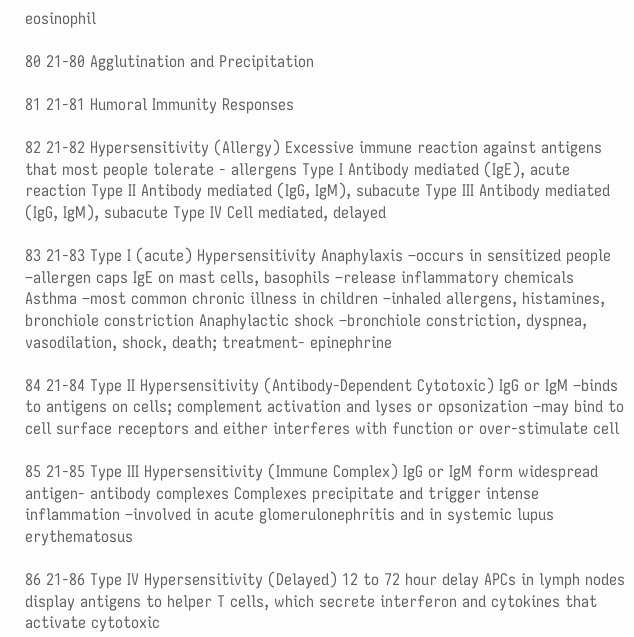eosinophil

80 21-80 Agglutination and Precipitation

81 21-81 Humoral Immunity Responses

82 21-82 Hypersensitivity (Allergy) Excessive immune reaction against antigens that most people tolerate - allergens Type I Antibody mediated (IgE), acute reaction Type II Antibody mediated (IgG, IgM), subacute Type III Antibody mediated (IgG, IgM), subacute Type IV Cell mediated, delayed

83 21-83 Type I (acute) Hypersensitivity Anaphylaxis –occurs in sensitized people –allergen caps IgE on mast cells, basophils –release inflammatory chemicals Asthma –most common chronic illness in children –inhaled allergens, histamines, bronchiole constriction Anaphylactic shock –bronchiole constriction, dyspnea, vasodilation, shock, death; treatment- epinephrine

84 21-84 Type II Hypersensitivity (Antibody-Dependent Cytotoxic) IgG or IgM –binds to antigens on cells; complement activation and lyses or opsonization –may bind to cell surface receptors and either interferes with function or over-stimulate cell

85 21-85 Type III Hypersensitivity (Immune Complex) IgG or IgM form widespread antigen- antibody complexes Complexes precipitate and trigger intense inflammation –involved in acute glomerulonephritis and in systemic lupus erythematosus

86 21-86 Type IV Hypersensitivity (Delayed) 12 to 72 hour delay APCs in lymph nodes display antigens to helper T cells, which secrete interferon and cytokines that activate cytotoxic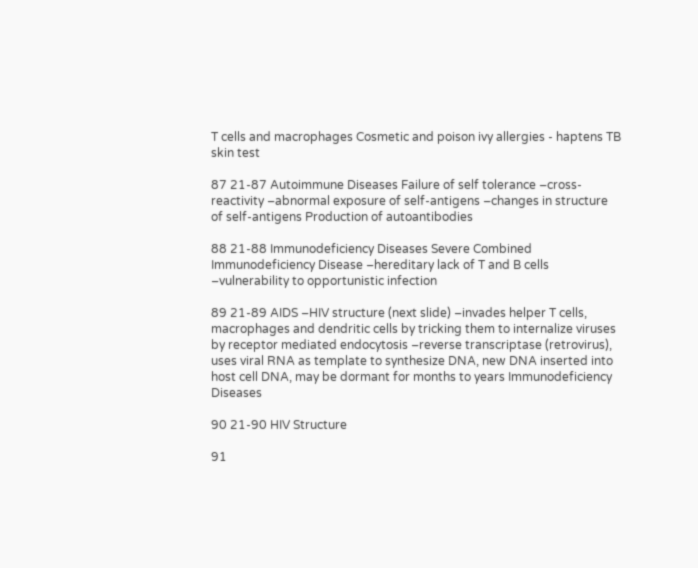T cells and macrophages Cosmetic and poison ivy allergies - haptens TB skin test

87 21-87 Autoimmune Diseases Failure of self tolerance –cross-reactivity –abnormal exposure of self-antigens –changes in structure of self-antigens Production of autoantibodies

88 21-88 Immunodeficiency Diseases Severe Combined Immunodeficiency Disease –hereditary lack of T and B cells –vulnerability to opportunistic infection

89 21-89 AIDS –HIV structure (next slide) –invades helper T cells, macrophages and dendritic cells by tricking them to internalize viruses by receptor mediated endocytosis –reverse transcriptase (retrovirus), uses viral RNA as template to synthesize DNA, new DNA inserted into host cell DNA, may be dormant for months to years Immunodeficiency Diseases

90 21-90 HIV Structure

91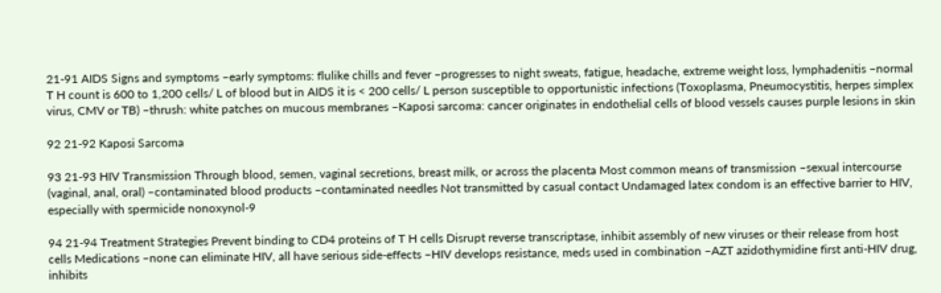21-91 AIDS Signs and symptoms –early symptoms: flulike chills and fever –progresses to night sweats, fatigue, headache, extreme weight loss, lymphadenitis –normal T H count is 600 to 1,200 cells/ L of blood but in AIDS it is < 200 cells/ L person susceptible to opportunistic infections (Toxoplasma, Pneumocystitis, herpes simplex virus, CMV or TB) –thrush: white patches on mucous membranes –Kaposi sarcoma: cancer originates in endothelial cells of blood vessels causes purple lesions in skin

92 21-92 Kaposi Sarcoma

93 21-93 HIV Transmission Through blood, semen, vaginal secretions, breast milk, or across the placenta Most common means of transmission –sexual intercourse (vaginal, anal, oral) –contaminated blood products –contaminated needles Not transmitted by casual contact Undamaged latex condom is an effective barrier to HIV, especially with spermicide nonoxynol-9

94 21-94 Treatment Strategies Prevent binding to CD4 proteins of T H cells Disrupt reverse transcriptase, inhibit assembly of new viruses or their release from host cells Medications –none can eliminate HIV, all have serious side-effects –HIV develops resistance, meds used in combination –AZT azidothymidine first anti-HIV drug, inhibits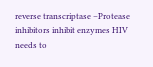reverse transcriptase –Protease inhibitors inhibit enzymes HIV needs to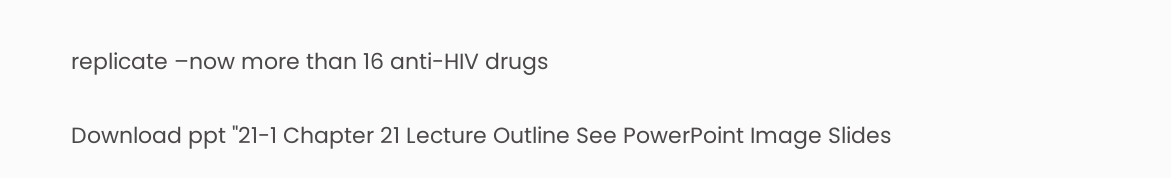replicate –now more than 16 anti-HIV drugs

Download ppt "21-1 Chapter 21 Lecture Outline See PowerPoint Image Slides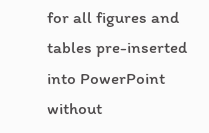for all figures and tables pre-inserted into PowerPoint without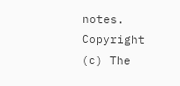notes. Copyright (c) The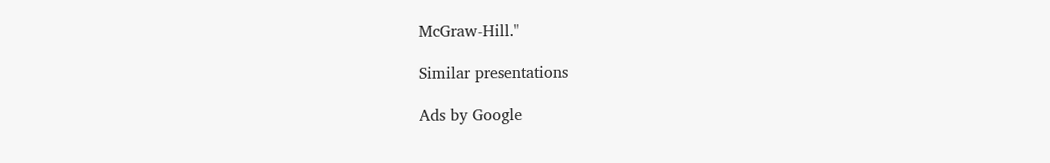McGraw-Hill."

Similar presentations

Ads by Google